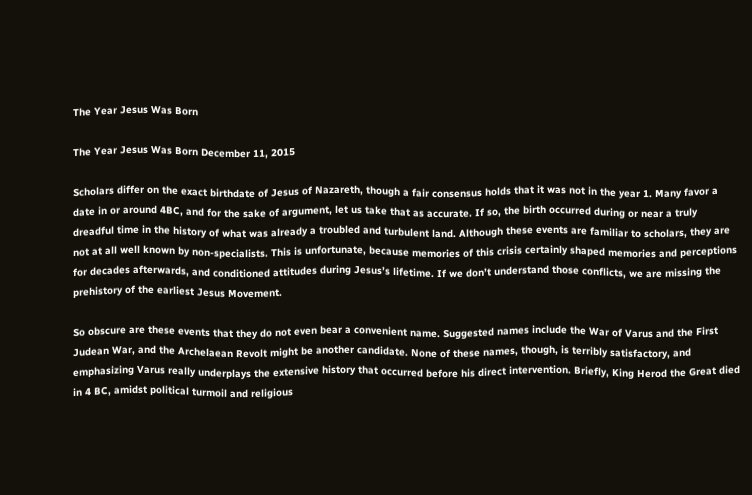The Year Jesus Was Born

The Year Jesus Was Born December 11, 2015

Scholars differ on the exact birthdate of Jesus of Nazareth, though a fair consensus holds that it was not in the year 1. Many favor a date in or around 4BC, and for the sake of argument, let us take that as accurate. If so, the birth occurred during or near a truly dreadful time in the history of what was already a troubled and turbulent land. Although these events are familiar to scholars, they are not at all well known by non-specialists. This is unfortunate, because memories of this crisis certainly shaped memories and perceptions for decades afterwards, and conditioned attitudes during Jesus’s lifetime. If we don’t understand those conflicts, we are missing the prehistory of the earliest Jesus Movement.

So obscure are these events that they do not even bear a convenient name. Suggested names include the War of Varus and the First Judean War, and the Archelaean Revolt might be another candidate. None of these names, though, is terribly satisfactory, and emphasizing Varus really underplays the extensive history that occurred before his direct intervention. Briefly, King Herod the Great died in 4 BC, amidst political turmoil and religious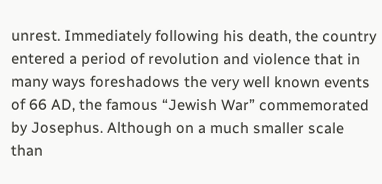unrest. Immediately following his death, the country entered a period of revolution and violence that in many ways foreshadows the very well known events of 66 AD, the famous “Jewish War” commemorated by Josephus. Although on a much smaller scale than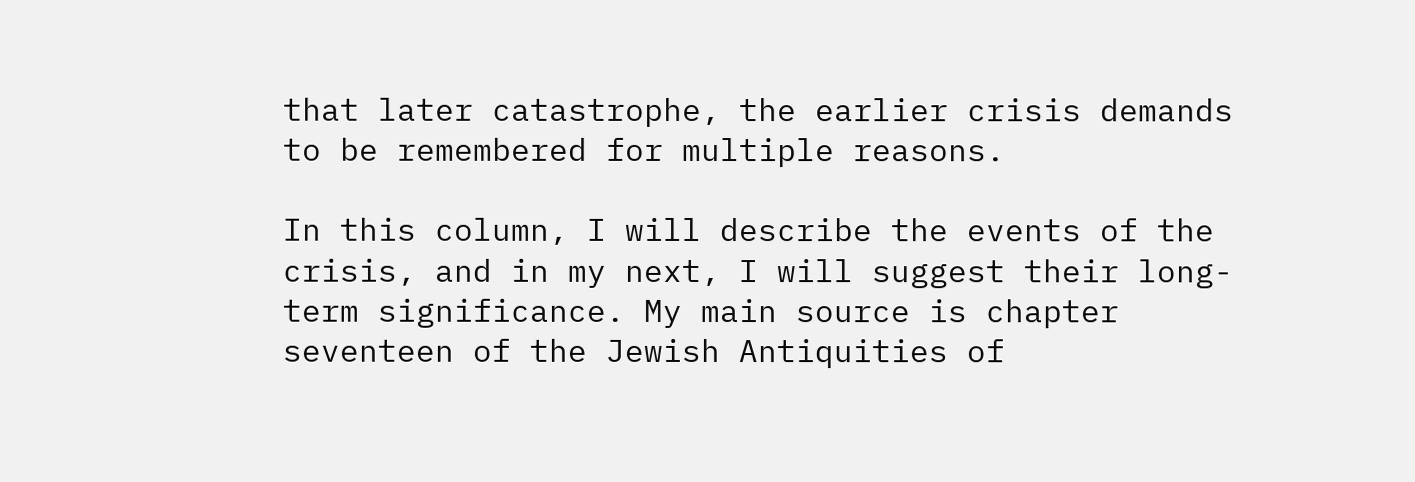that later catastrophe, the earlier crisis demands to be remembered for multiple reasons.

In this column, I will describe the events of the crisis, and in my next, I will suggest their long-term significance. My main source is chapter seventeen of the Jewish Antiquities of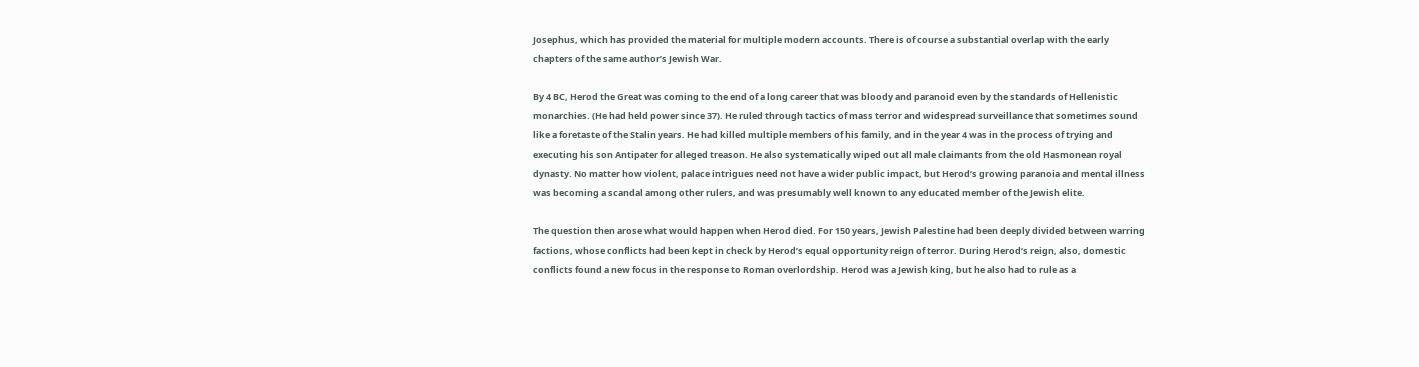Josephus, which has provided the material for multiple modern accounts. There is of course a substantial overlap with the early chapters of the same author’s Jewish War.

By 4 BC, Herod the Great was coming to the end of a long career that was bloody and paranoid even by the standards of Hellenistic monarchies. (He had held power since 37). He ruled through tactics of mass terror and widespread surveillance that sometimes sound like a foretaste of the Stalin years. He had killed multiple members of his family, and in the year 4 was in the process of trying and executing his son Antipater for alleged treason. He also systematically wiped out all male claimants from the old Hasmonean royal dynasty. No matter how violent, palace intrigues need not have a wider public impact, but Herod’s growing paranoia and mental illness was becoming a scandal among other rulers, and was presumably well known to any educated member of the Jewish elite.

The question then arose what would happen when Herod died. For 150 years, Jewish Palestine had been deeply divided between warring factions, whose conflicts had been kept in check by Herod’s equal opportunity reign of terror. During Herod’s reign, also, domestic conflicts found a new focus in the response to Roman overlordship. Herod was a Jewish king, but he also had to rule as a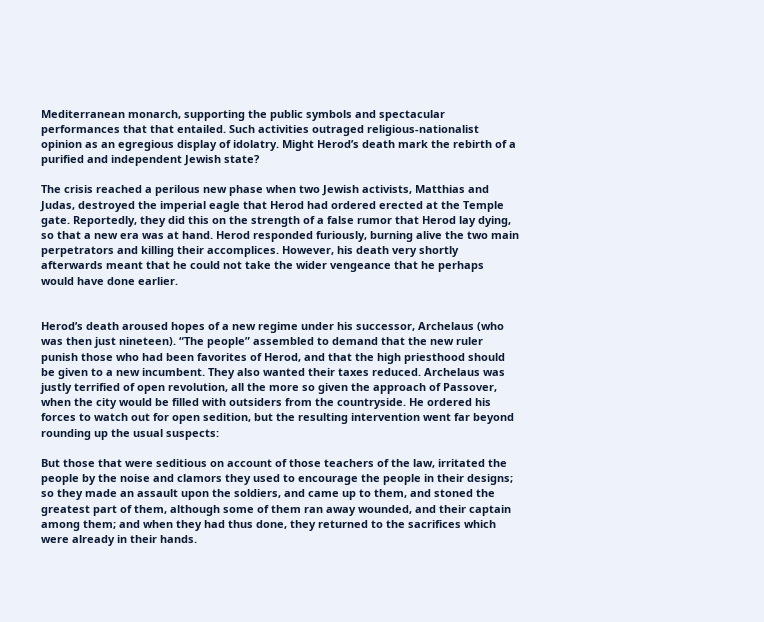Mediterranean monarch, supporting the public symbols and spectacular performances that that entailed. Such activities outraged religious-nationalist opinion as an egregious display of idolatry. Might Herod’s death mark the rebirth of a purified and independent Jewish state?

The crisis reached a perilous new phase when two Jewish activists, Matthias and Judas, destroyed the imperial eagle that Herod had ordered erected at the Temple gate. Reportedly, they did this on the strength of a false rumor that Herod lay dying, so that a new era was at hand. Herod responded furiously, burning alive the two main perpetrators and killing their accomplices. However, his death very shortly afterwards meant that he could not take the wider vengeance that he perhaps would have done earlier.


Herod’s death aroused hopes of a new regime under his successor, Archelaus (who was then just nineteen). “The people” assembled to demand that the new ruler punish those who had been favorites of Herod, and that the high priesthood should be given to a new incumbent. They also wanted their taxes reduced. Archelaus was justly terrified of open revolution, all the more so given the approach of Passover, when the city would be filled with outsiders from the countryside. He ordered his forces to watch out for open sedition, but the resulting intervention went far beyond rounding up the usual suspects:

But those that were seditious on account of those teachers of the law, irritated the people by the noise and clamors they used to encourage the people in their designs; so they made an assault upon the soldiers, and came up to them, and stoned the greatest part of them, although some of them ran away wounded, and their captain among them; and when they had thus done, they returned to the sacrifices which were already in their hands.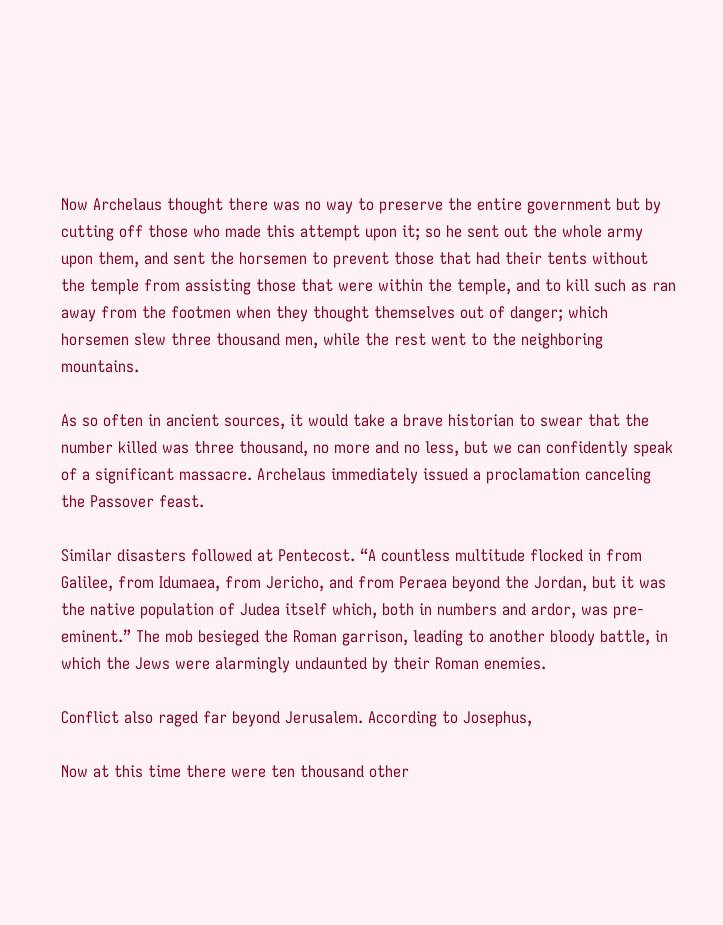Now Archelaus thought there was no way to preserve the entire government but by cutting off those who made this attempt upon it; so he sent out the whole army upon them, and sent the horsemen to prevent those that had their tents without the temple from assisting those that were within the temple, and to kill such as ran away from the footmen when they thought themselves out of danger; which horsemen slew three thousand men, while the rest went to the neighboring mountains.

As so often in ancient sources, it would take a brave historian to swear that the number killed was three thousand, no more and no less, but we can confidently speak of a significant massacre. Archelaus immediately issued a proclamation canceling the Passover feast.

Similar disasters followed at Pentecost. “A countless multitude flocked in from Galilee, from Idumaea, from Jericho, and from Peraea beyond the Jordan, but it was the native population of Judea itself which, both in numbers and ardor, was pre-eminent.” The mob besieged the Roman garrison, leading to another bloody battle, in which the Jews were alarmingly undaunted by their Roman enemies.

Conflict also raged far beyond Jerusalem. According to Josephus,

Now at this time there were ten thousand other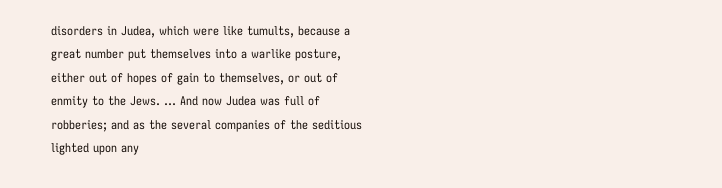disorders in Judea, which were like tumults, because a great number put themselves into a warlike posture, either out of hopes of gain to themselves, or out of enmity to the Jews. … And now Judea was full of robberies; and as the several companies of the seditious lighted upon any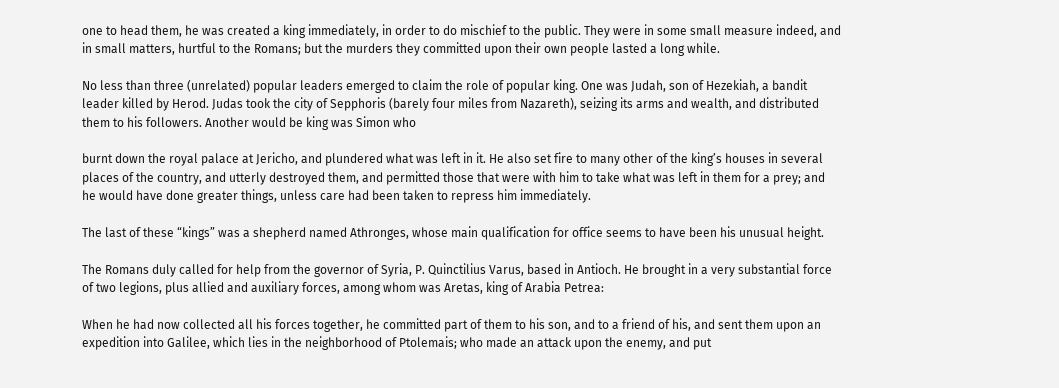one to head them, he was created a king immediately, in order to do mischief to the public. They were in some small measure indeed, and in small matters, hurtful to the Romans; but the murders they committed upon their own people lasted a long while.

No less than three (unrelated) popular leaders emerged to claim the role of popular king. One was Judah, son of Hezekiah, a bandit leader killed by Herod. Judas took the city of Sepphoris (barely four miles from Nazareth), seizing its arms and wealth, and distributed them to his followers. Another would be king was Simon who

burnt down the royal palace at Jericho, and plundered what was left in it. He also set fire to many other of the king’s houses in several places of the country, and utterly destroyed them, and permitted those that were with him to take what was left in them for a prey; and he would have done greater things, unless care had been taken to repress him immediately.

The last of these “kings” was a shepherd named Athronges, whose main qualification for office seems to have been his unusual height.

The Romans duly called for help from the governor of Syria, P. Quinctilius Varus, based in Antioch. He brought in a very substantial force of two legions, plus allied and auxiliary forces, among whom was Aretas, king of Arabia Petrea:

When he had now collected all his forces together, he committed part of them to his son, and to a friend of his, and sent them upon an expedition into Galilee, which lies in the neighborhood of Ptolemais; who made an attack upon the enemy, and put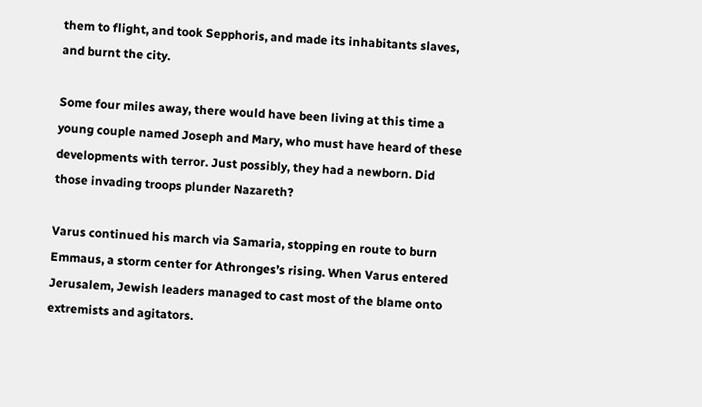them to flight, and took Sepphoris, and made its inhabitants slaves, and burnt the city.

Some four miles away, there would have been living at this time a young couple named Joseph and Mary, who must have heard of these developments with terror. Just possibly, they had a newborn. Did those invading troops plunder Nazareth?

Varus continued his march via Samaria, stopping en route to burn Emmaus, a storm center for Athronges’s rising. When Varus entered Jerusalem, Jewish leaders managed to cast most of the blame onto extremists and agitators.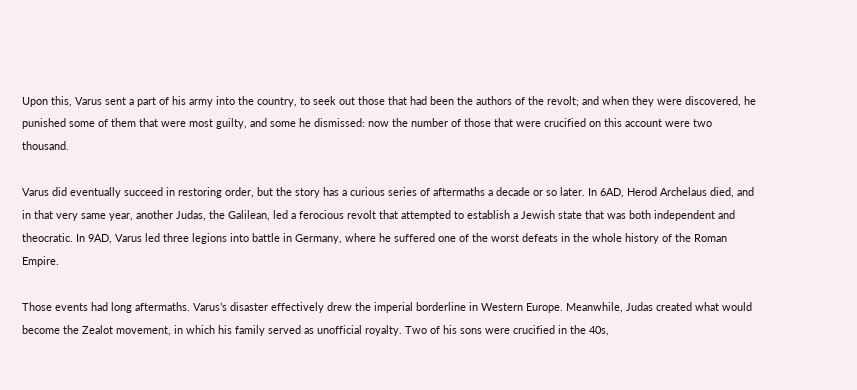Upon this, Varus sent a part of his army into the country, to seek out those that had been the authors of the revolt; and when they were discovered, he punished some of them that were most guilty, and some he dismissed: now the number of those that were crucified on this account were two thousand.

Varus did eventually succeed in restoring order, but the story has a curious series of aftermaths a decade or so later. In 6AD, Herod Archelaus died, and in that very same year, another Judas, the Galilean, led a ferocious revolt that attempted to establish a Jewish state that was both independent and theocratic. In 9AD, Varus led three legions into battle in Germany, where he suffered one of the worst defeats in the whole history of the Roman Empire.

Those events had long aftermaths. Varus’s disaster effectively drew the imperial borderline in Western Europe. Meanwhile, Judas created what would become the Zealot movement, in which his family served as unofficial royalty. Two of his sons were crucified in the 40s,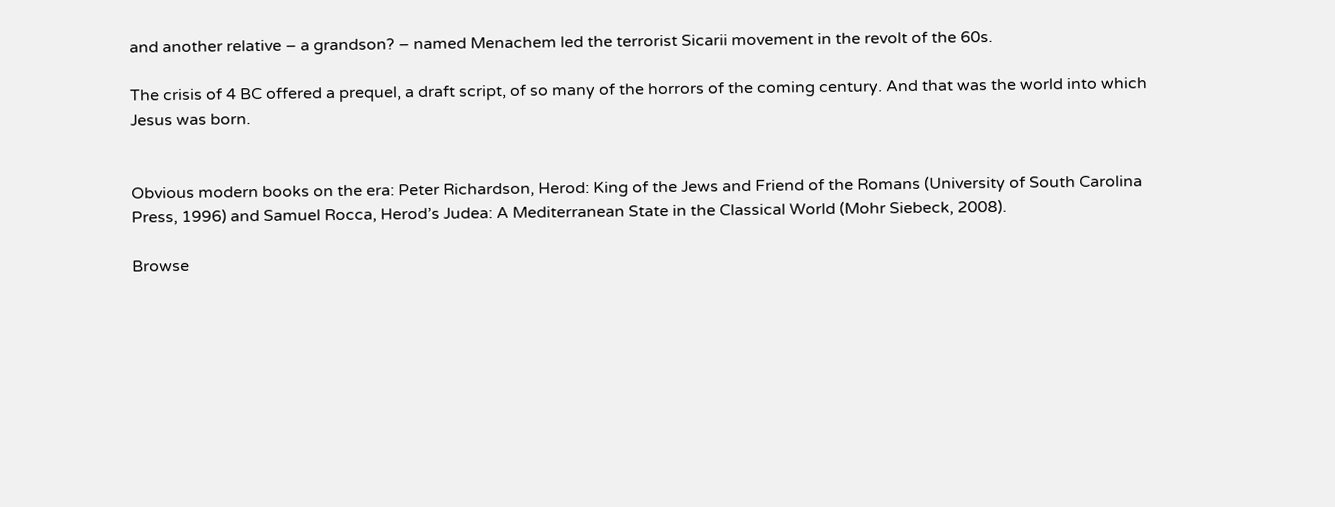and another relative – a grandson? – named Menachem led the terrorist Sicarii movement in the revolt of the 60s.

The crisis of 4 BC offered a prequel, a draft script, of so many of the horrors of the coming century. And that was the world into which Jesus was born.


Obvious modern books on the era: Peter Richardson, Herod: King of the Jews and Friend of the Romans (University of South Carolina Press, 1996) and Samuel Rocca, Herod’s Judea: A Mediterranean State in the Classical World (Mohr Siebeck, 2008).

Browse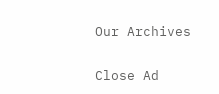Our Archives

Close Ad